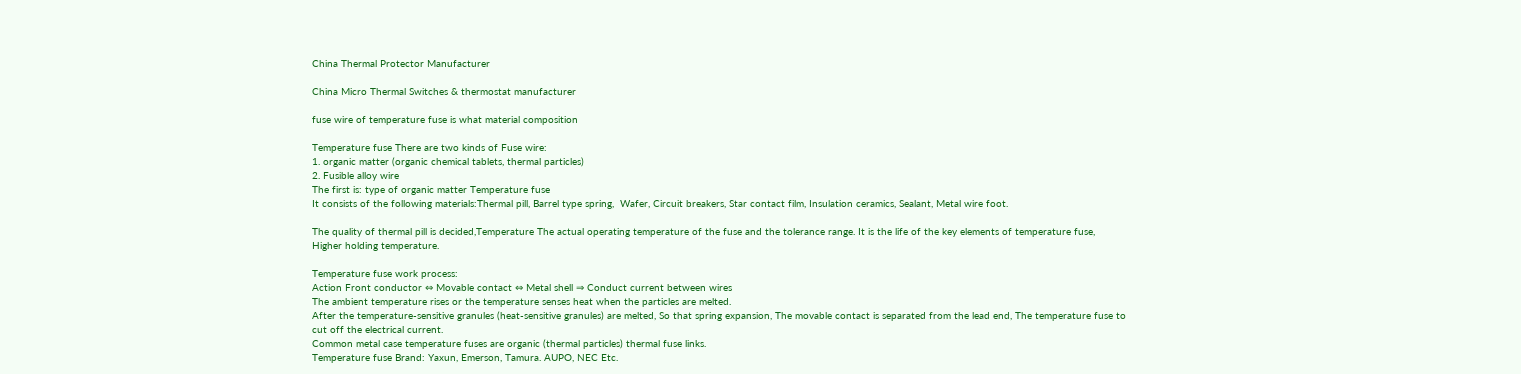China Thermal Protector Manufacturer

China Micro Thermal Switches & thermostat manufacturer

fuse wire of temperature fuse is what material composition

Temperature fuse There are two kinds of Fuse wire:
1. organic matter (organic chemical tablets, thermal particles)
2. Fusible alloy wire
The first is: type of organic matter Temperature fuse
It consists of the following materials:Thermal pill, Barrel type spring,  Wafer, Circuit breakers, Star contact film, Insulation ceramics, Sealant, Metal wire foot.

The quality of thermal pill is decided,Temperature The actual operating temperature of the fuse and the tolerance range. It is the life of the key elements of temperature fuse, Higher holding temperature.

Temperature fuse work process:
Action Front conductor ⇔ Movable contact ⇔ Metal shell ⇒ Conduct current between wires
The ambient temperature rises or the temperature senses heat when the particles are melted.
After the temperature-sensitive granules (heat-sensitive granules) are melted, So that spring expansion, The movable contact is separated from the lead end, The temperature fuse to cut off the electrical current.
Common metal case temperature fuses are organic (thermal particles) thermal fuse links.
Temperature fuse Brand: Yaxun, Emerson, Tamura. AUPO, NEC Etc.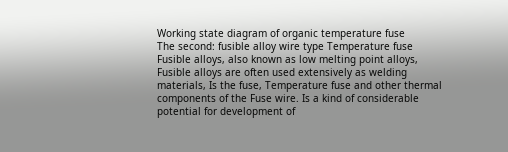Working state diagram of organic temperature fuse
The second: fusible alloy wire type Temperature fuse
Fusible alloys, also known as low melting point alloys, Fusible alloys are often used extensively as welding materials, Is the fuse, Temperature fuse and other thermal components of the Fuse wire. Is a kind of considerable potential for development of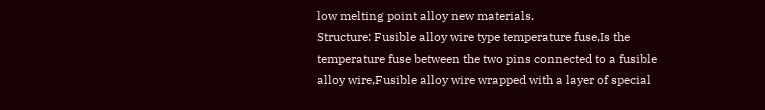low melting point alloy new materials.
Structure: Fusible alloy wire type temperature fuse,Is the temperature fuse between the two pins connected to a fusible alloy wire,Fusible alloy wire wrapped with a layer of special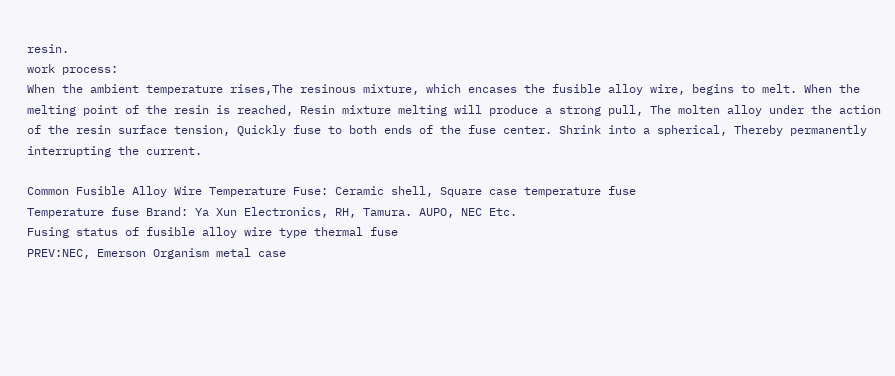resin.
work process:
When the ambient temperature rises,The resinous mixture, which encases the fusible alloy wire, begins to melt. When the melting point of the resin is reached, Resin mixture melting will produce a strong pull, The molten alloy under the action of the resin surface tension, Quickly fuse to both ends of the fuse center. Shrink into a spherical, Thereby permanently interrupting the current.

Common Fusible Alloy Wire Temperature Fuse: Ceramic shell, Square case temperature fuse
Temperature fuse Brand: Ya Xun Electronics, RH, Tamura. AUPO, NEC Etc.
Fusing status of fusible alloy wire type thermal fuse
PREV:NEC, Emerson Organism metal case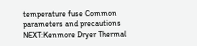temperature fuse Common parameters and precautions
NEXT:Kenmore Dryer Thermal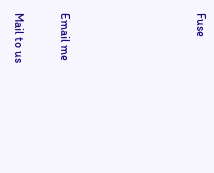Fuse





Email me

Mail to us